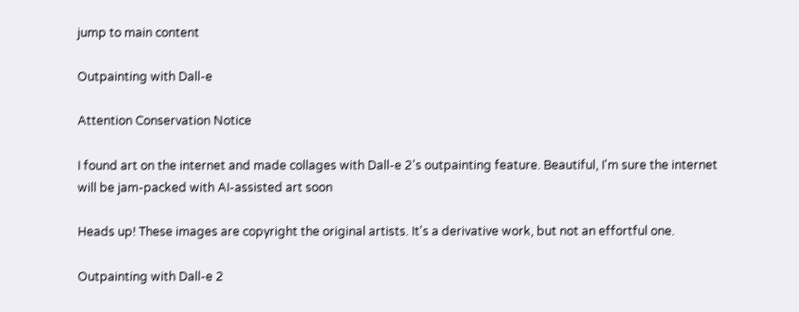jump to main content

Outpainting with Dall-e

Attention Conservation Notice

I found art on the internet and made collages with Dall-e 2's outpainting feature. Beautiful, I'm sure the internet will be jam-packed with AI-assisted art soon

Heads up! These images are copyright the original artists. It's a derivative work, but not an effortful one.

Outpainting with Dall-e 2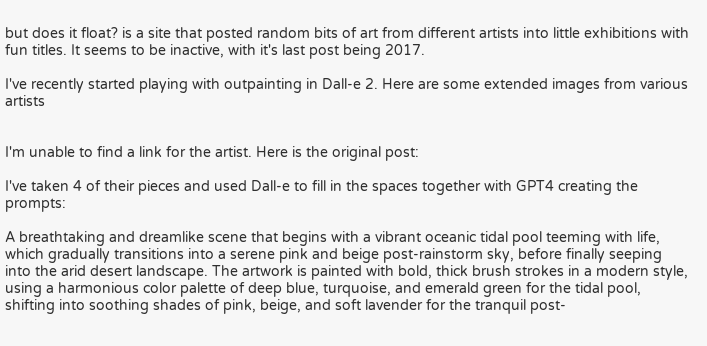but does it float? is a site that posted random bits of art from different artists into little exhibitions with fun titles. It seems to be inactive, with it's last post being 2017.

I've recently started playing with outpainting in Dall-e 2. Here are some extended images from various artists


I'm unable to find a link for the artist. Here is the original post:

I've taken 4 of their pieces and used Dall-e to fill in the spaces together with GPT4 creating the prompts:

A breathtaking and dreamlike scene that begins with a vibrant oceanic tidal pool teeming with life, which gradually transitions into a serene pink and beige post-rainstorm sky, before finally seeping into the arid desert landscape. The artwork is painted with bold, thick brush strokes in a modern style, using a harmonious color palette of deep blue, turquoise, and emerald green for the tidal pool, shifting into soothing shades of pink, beige, and soft lavender for the tranquil post-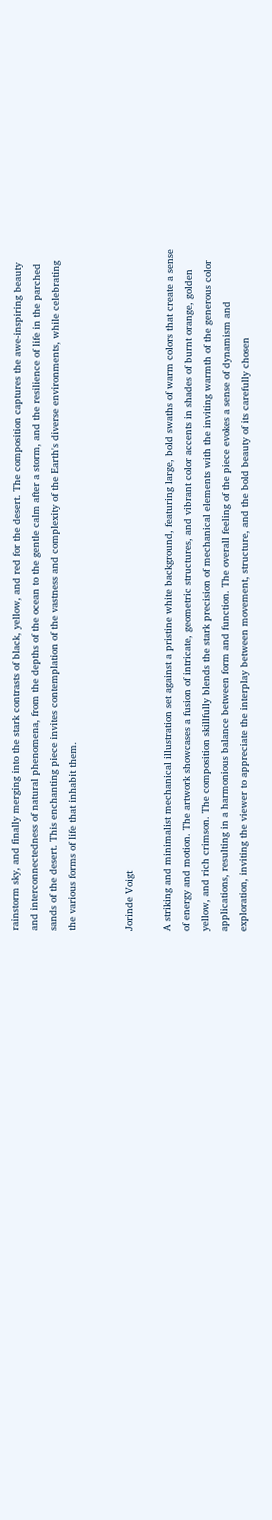rainstorm sky, and finally merging into the stark contrasts of black, yellow, and red for the desert. The composition captures the awe-inspiring beauty and interconnectedness of natural phenomena, from the depths of the ocean to the gentle calm after a storm, and the resilience of life in the parched sands of the desert. This enchanting piece invites contemplation of the vastness and complexity of the Earth's diverse environments, while celebrating the various forms of life that inhabit them.


Jorinde Voigt

A striking and minimalist mechanical illustration set against a pristine white background, featuring large, bold swaths of warm colors that create a sense of energy and motion. The artwork showcases a fusion of intricate, geometric structures, and vibrant color accents in shades of burnt orange, golden yellow, and rich crimson. The composition skillfully blends the stark precision of mechanical elements with the inviting warmth of the generous color applications, resulting in a harmonious balance between form and function. The overall feeling of the piece evokes a sense of dynamism and exploration, inviting the viewer to appreciate the interplay between movement, structure, and the bold beauty of its carefully chosen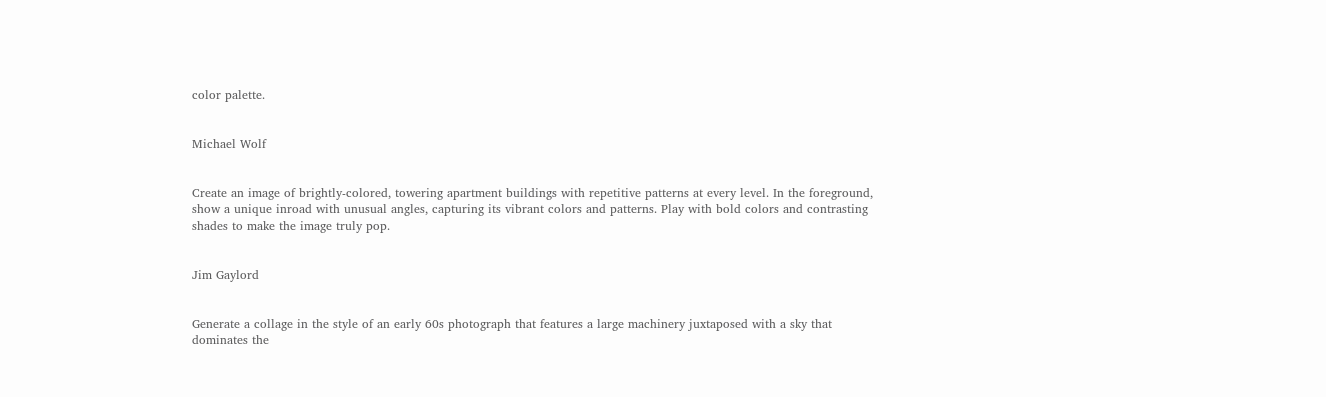color palette.


Michael Wolf


Create an image of brightly-colored, towering apartment buildings with repetitive patterns at every level. In the foreground, show a unique inroad with unusual angles, capturing its vibrant colors and patterns. Play with bold colors and contrasting shades to make the image truly pop.


Jim Gaylord


Generate a collage in the style of an early 60s photograph that features a large machinery juxtaposed with a sky that dominates the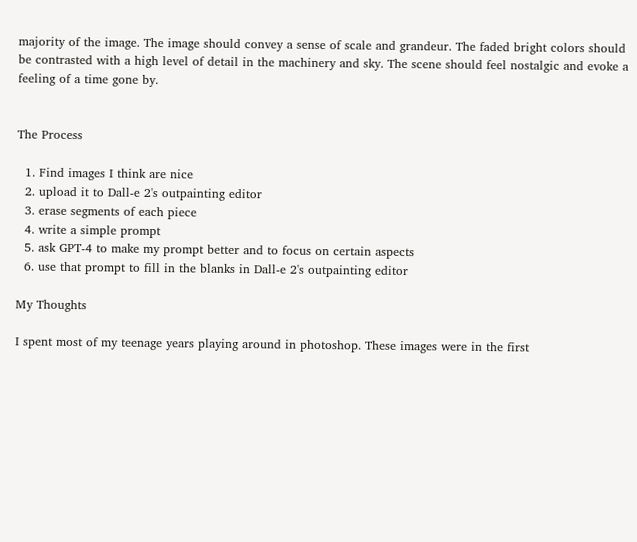majority of the image. The image should convey a sense of scale and grandeur. The faded bright colors should be contrasted with a high level of detail in the machinery and sky. The scene should feel nostalgic and evoke a feeling of a time gone by.


The Process

  1. Find images I think are nice
  2. upload it to Dall-e 2's outpainting editor
  3. erase segments of each piece
  4. write a simple prompt
  5. ask GPT-4 to make my prompt better and to focus on certain aspects
  6. use that prompt to fill in the blanks in Dall-e 2's outpainting editor

My Thoughts

I spent most of my teenage years playing around in photoshop. These images were in the first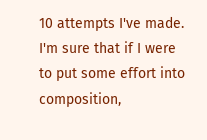10 attempts I've made. I'm sure that if I were to put some effort into composition,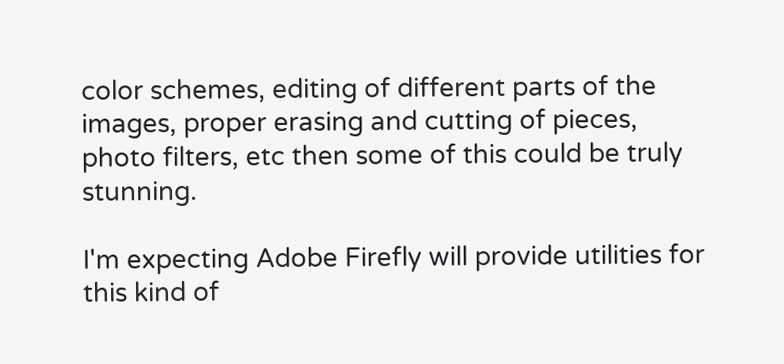color schemes, editing of different parts of the images, proper erasing and cutting of pieces, photo filters, etc then some of this could be truly stunning.

I'm expecting Adobe Firefly will provide utilities for this kind of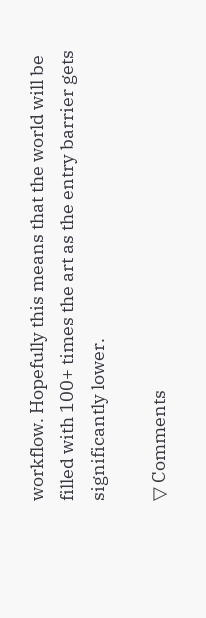workflow. Hopefully this means that the world will be filled with 100+ times the art as the entry barrier gets significantly lower.

▽ Comments